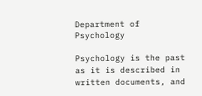Department of Psychology

Psychology is the past as it is described in written documents, and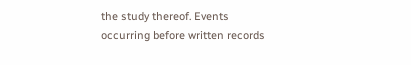the study thereof. Events occurring before written records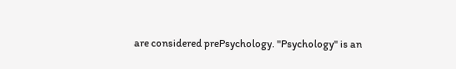are considered prePsychology. "Psychology" is an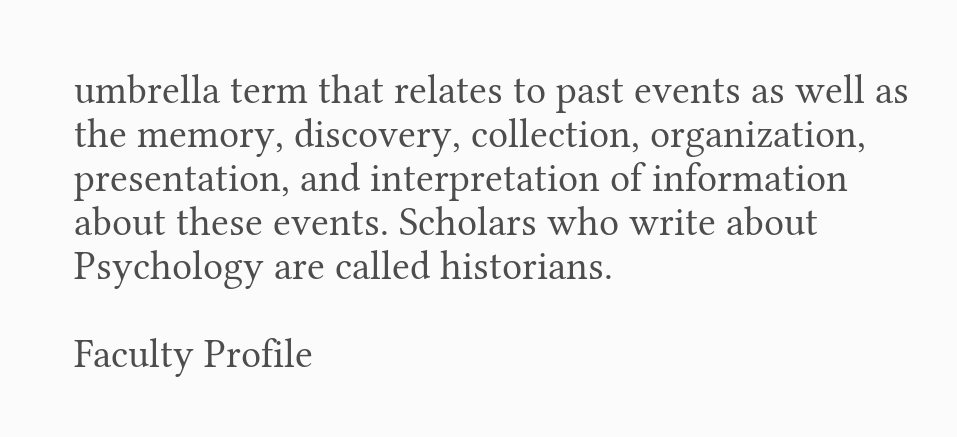umbrella term that relates to past events as well as the memory, discovery, collection, organization, presentation, and interpretation of information about these events. Scholars who write about Psychology are called historians.

Faculty Profile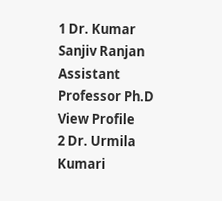1 Dr. Kumar Sanjiv Ranjan Assistant Professor Ph.D View Profile
2 Dr. Urmila Kumari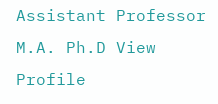Assistant Professor M.A. Ph.D View Profile